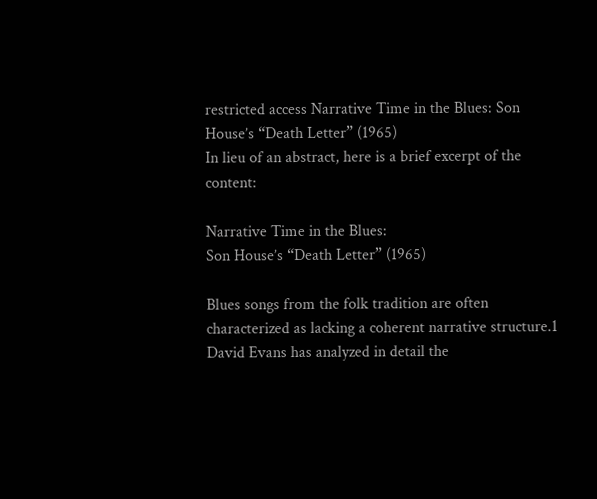restricted access Narrative Time in the Blues: Son House’s “Death Letter” (1965)
In lieu of an abstract, here is a brief excerpt of the content:

Narrative Time in the Blues:
Son House’s “Death Letter” (1965)

Blues songs from the folk tradition are often characterized as lacking a coherent narrative structure.1 David Evans has analyzed in detail the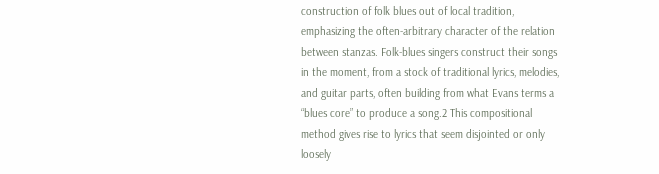construction of folk blues out of local tradition, emphasizing the often-arbitrary character of the relation between stanzas. Folk-blues singers construct their songs in the moment, from a stock of traditional lyrics, melodies, and guitar parts, often building from what Evans terms a “blues core” to produce a song.2 This compositional method gives rise to lyrics that seem disjointed or only loosely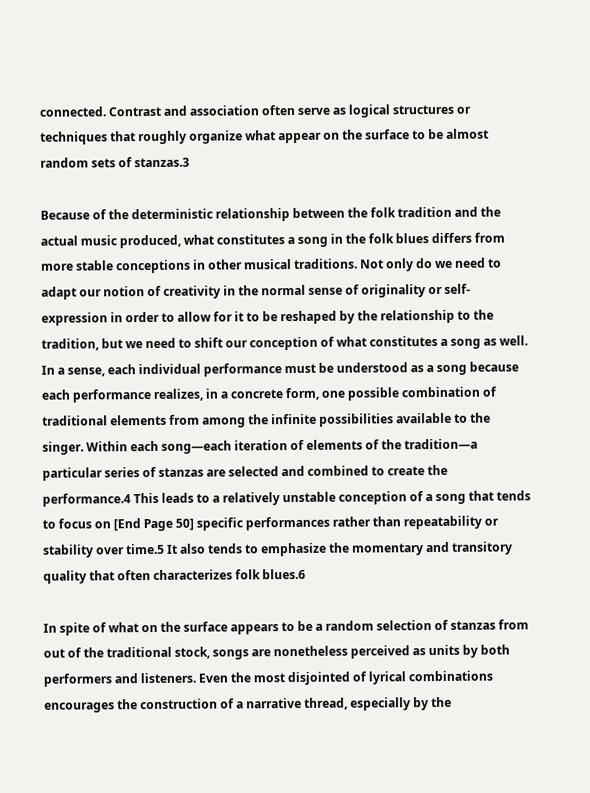connected. Contrast and association often serve as logical structures or techniques that roughly organize what appear on the surface to be almost random sets of stanzas.3

Because of the deterministic relationship between the folk tradition and the actual music produced, what constitutes a song in the folk blues differs from more stable conceptions in other musical traditions. Not only do we need to adapt our notion of creativity in the normal sense of originality or self-expression in order to allow for it to be reshaped by the relationship to the tradition, but we need to shift our conception of what constitutes a song as well. In a sense, each individual performance must be understood as a song because each performance realizes, in a concrete form, one possible combination of traditional elements from among the infinite possibilities available to the singer. Within each song—each iteration of elements of the tradition—a particular series of stanzas are selected and combined to create the performance.4 This leads to a relatively unstable conception of a song that tends to focus on [End Page 50] specific performances rather than repeatability or stability over time.5 It also tends to emphasize the momentary and transitory quality that often characterizes folk blues.6

In spite of what on the surface appears to be a random selection of stanzas from out of the traditional stock, songs are nonetheless perceived as units by both performers and listeners. Even the most disjointed of lyrical combinations encourages the construction of a narrative thread, especially by the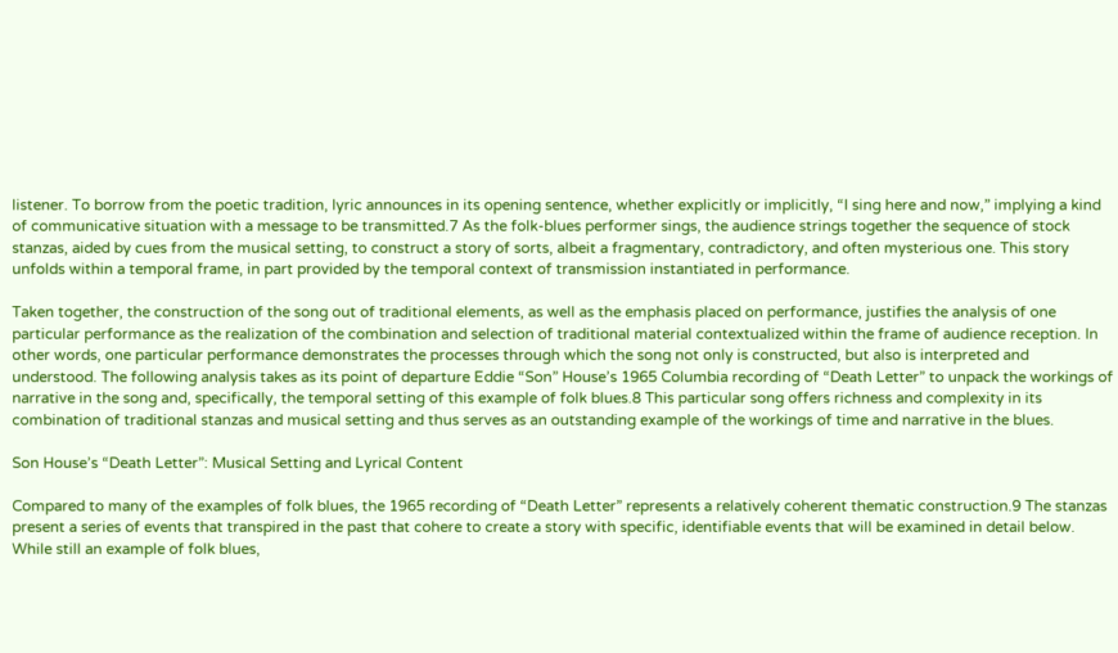listener. To borrow from the poetic tradition, lyric announces in its opening sentence, whether explicitly or implicitly, “I sing here and now,” implying a kind of communicative situation with a message to be transmitted.7 As the folk-blues performer sings, the audience strings together the sequence of stock stanzas, aided by cues from the musical setting, to construct a story of sorts, albeit a fragmentary, contradictory, and often mysterious one. This story unfolds within a temporal frame, in part provided by the temporal context of transmission instantiated in performance.

Taken together, the construction of the song out of traditional elements, as well as the emphasis placed on performance, justifies the analysis of one particular performance as the realization of the combination and selection of traditional material contextualized within the frame of audience reception. In other words, one particular performance demonstrates the processes through which the song not only is constructed, but also is interpreted and understood. The following analysis takes as its point of departure Eddie “Son” House’s 1965 Columbia recording of “Death Letter” to unpack the workings of narrative in the song and, specifically, the temporal setting of this example of folk blues.8 This particular song offers richness and complexity in its combination of traditional stanzas and musical setting and thus serves as an outstanding example of the workings of time and narrative in the blues.

Son House’s “Death Letter”: Musical Setting and Lyrical Content

Compared to many of the examples of folk blues, the 1965 recording of “Death Letter” represents a relatively coherent thematic construction.9 The stanzas present a series of events that transpired in the past that cohere to create a story with specific, identifiable events that will be examined in detail below. While still an example of folk blues,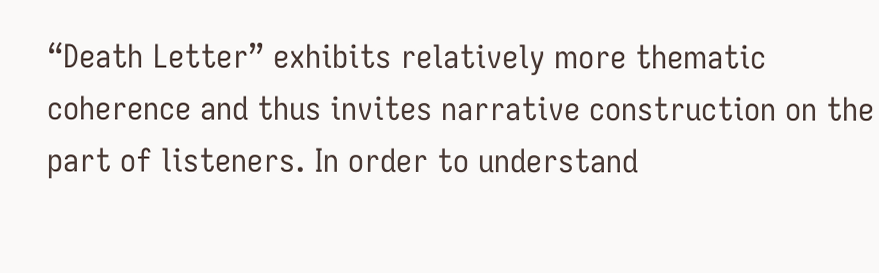“Death Letter” exhibits relatively more thematic coherence and thus invites narrative construction on the part of listeners. In order to understand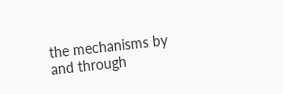the mechanisms by and through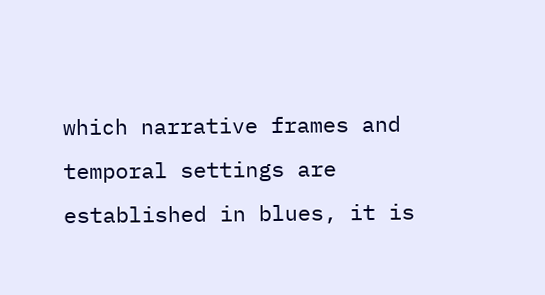which narrative frames and temporal settings are established in blues, it is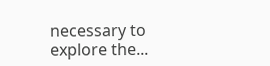necessary to explore the...